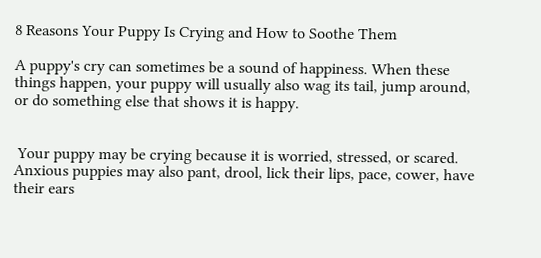8 Reasons Your Puppy Is Crying and How to Soothe Them

A puppy's cry can sometimes be a sound of happiness. When these things happen, your puppy will usually also wag its tail, jump around, or do something else that shows it is happy.


 Your puppy may be crying because it is worried, stressed, or scared. Anxious puppies may also pant, drool, lick their lips, pace, cower, have their ears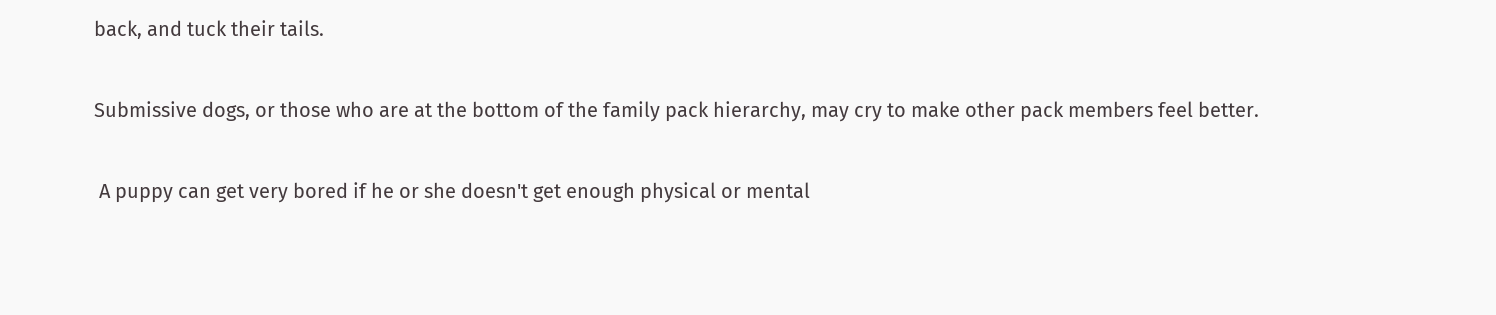back, and tuck their tails.


Submissive dogs, or those who are at the bottom of the family pack hierarchy, may cry to make other pack members feel better.


 A puppy can get very bored if he or she doesn't get enough physical or mental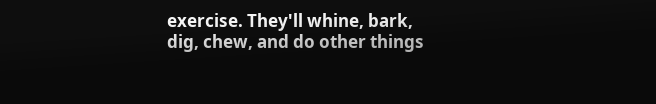exercise. They'll whine, bark, dig, chew, and do other things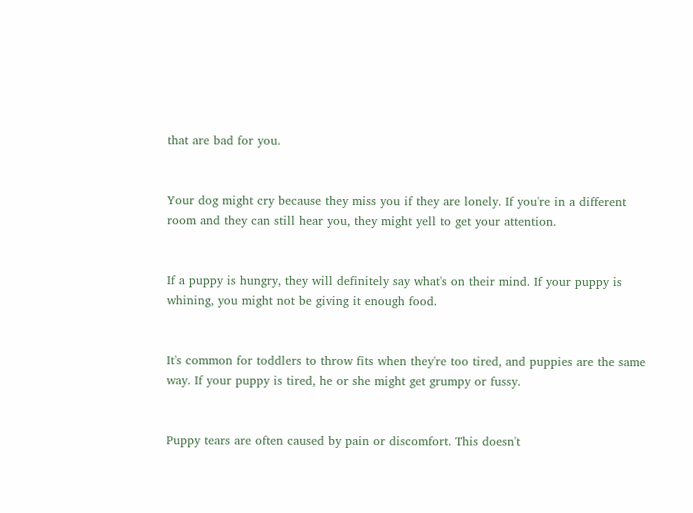that are bad for you.


Your dog might cry because they miss you if they are lonely. If you're in a different room and they can still hear you, they might yell to get your attention.


If a puppy is hungry, they will definitely say what's on their mind. If your puppy is whining, you might not be giving it enough food.


It's common for toddlers to throw fits when they're too tired, and puppies are the same way. If your puppy is tired, he or she might get grumpy or fussy.


Puppy tears are often caused by pain or discomfort. This doesn't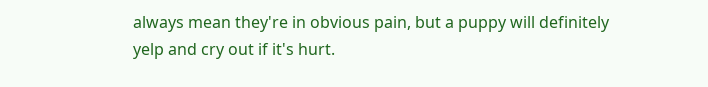always mean they're in obvious pain, but a puppy will definitely yelp and cry out if it's hurt.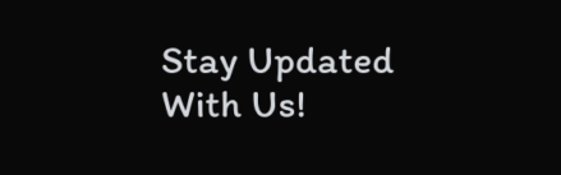Stay Updated
With Us!